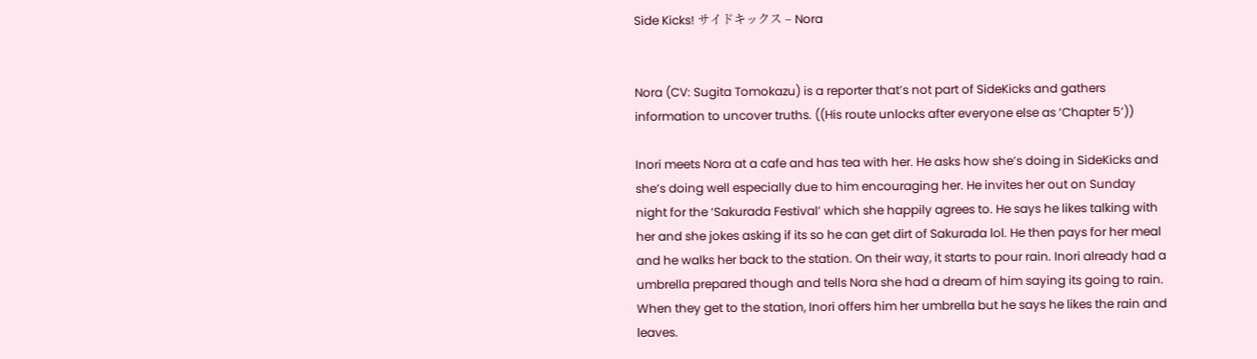Side Kicks! サイドキックス – Nora


Nora (CV: Sugita Tomokazu) is a reporter that’s not part of SideKicks and gathers information to uncover truths. ((His route unlocks after everyone else as ‘Chapter 5’))

Inori meets Nora at a cafe and has tea with her. He asks how she’s doing in SideKicks and she’s doing well especially due to him encouraging her. He invites her out on Sunday night for the ‘Sakurada Festival’ which she happily agrees to. He says he likes talking with her and she jokes asking if its so he can get dirt of Sakurada lol. He then pays for her meal and he walks her back to the station. On their way, it starts to pour rain. Inori already had a umbrella prepared though and tells Nora she had a dream of him saying its going to rain. When they get to the station, Inori offers him her umbrella but he says he likes the rain and leaves.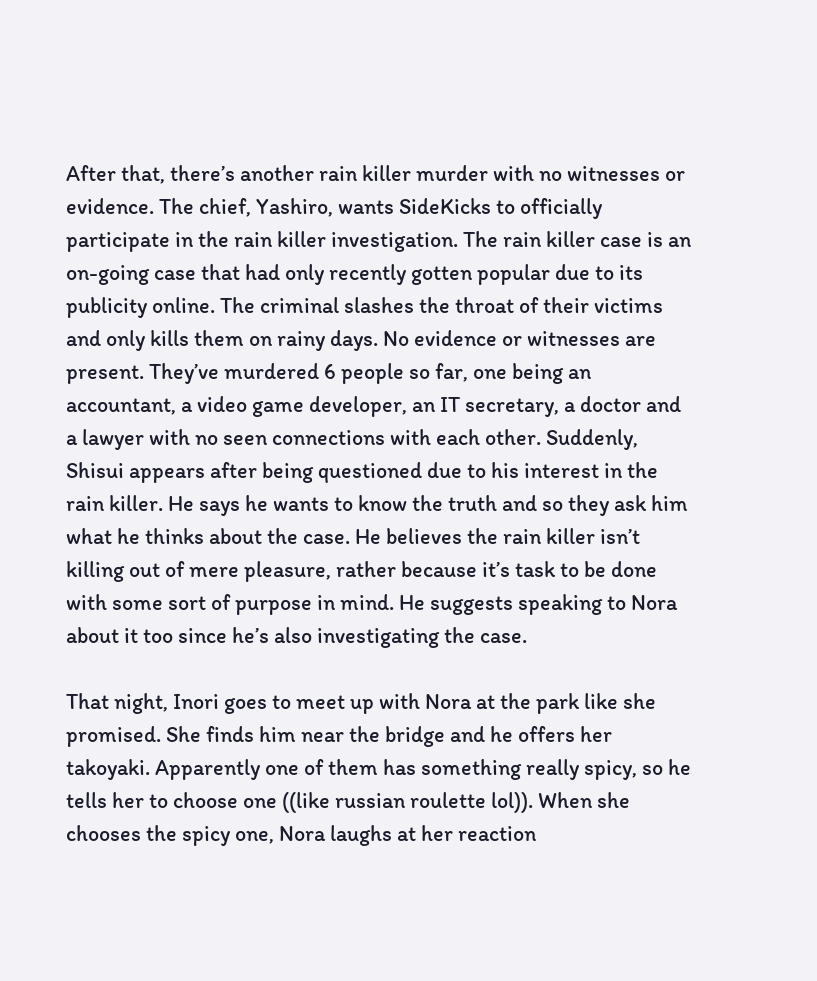After that, there’s another rain killer murder with no witnesses or evidence. The chief, Yashiro, wants SideKicks to officially participate in the rain killer investigation. The rain killer case is an on-going case that had only recently gotten popular due to its publicity online. The criminal slashes the throat of their victims and only kills them on rainy days. No evidence or witnesses are present. They’ve murdered 6 people so far, one being an accountant, a video game developer, an IT secretary, a doctor and a lawyer with no seen connections with each other. Suddenly, Shisui appears after being questioned due to his interest in the rain killer. He says he wants to know the truth and so they ask him what he thinks about the case. He believes the rain killer isn’t killing out of mere pleasure, rather because it’s task to be done with some sort of purpose in mind. He suggests speaking to Nora about it too since he’s also investigating the case.

That night, Inori goes to meet up with Nora at the park like she promised. She finds him near the bridge and he offers her takoyaki. Apparently one of them has something really spicy, so he tells her to choose one ((like russian roulette lol)). When she chooses the spicy one, Nora laughs at her reaction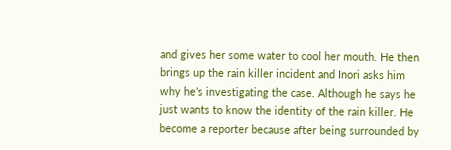and gives her some water to cool her mouth. He then brings up the rain killer incident and Inori asks him why he’s investigating the case. Although he says he just wants to know the identity of the rain killer. He become a reporter because after being surrounded by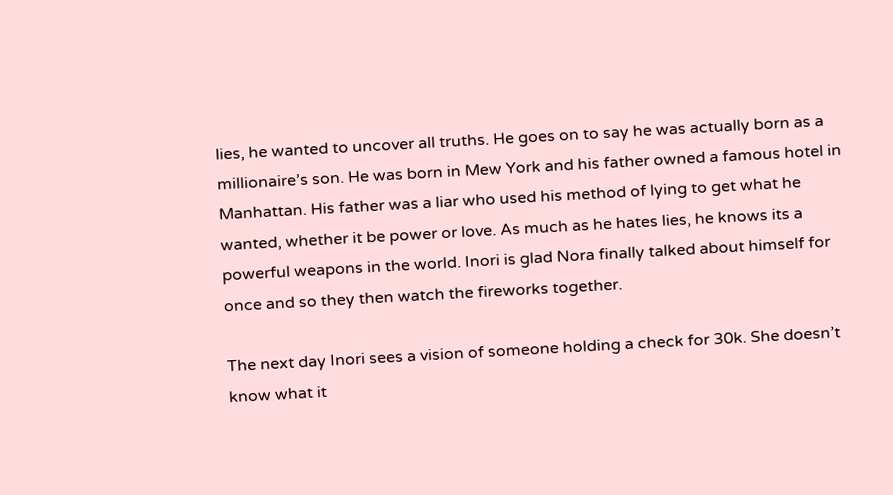lies, he wanted to uncover all truths. He goes on to say he was actually born as a millionaire’s son. He was born in Mew York and his father owned a famous hotel in Manhattan. His father was a liar who used his method of lying to get what he wanted, whether it be power or love. As much as he hates lies, he knows its a powerful weapons in the world. Inori is glad Nora finally talked about himself for once and so they then watch the fireworks together.

The next day Inori sees a vision of someone holding a check for 30k. She doesn’t know what it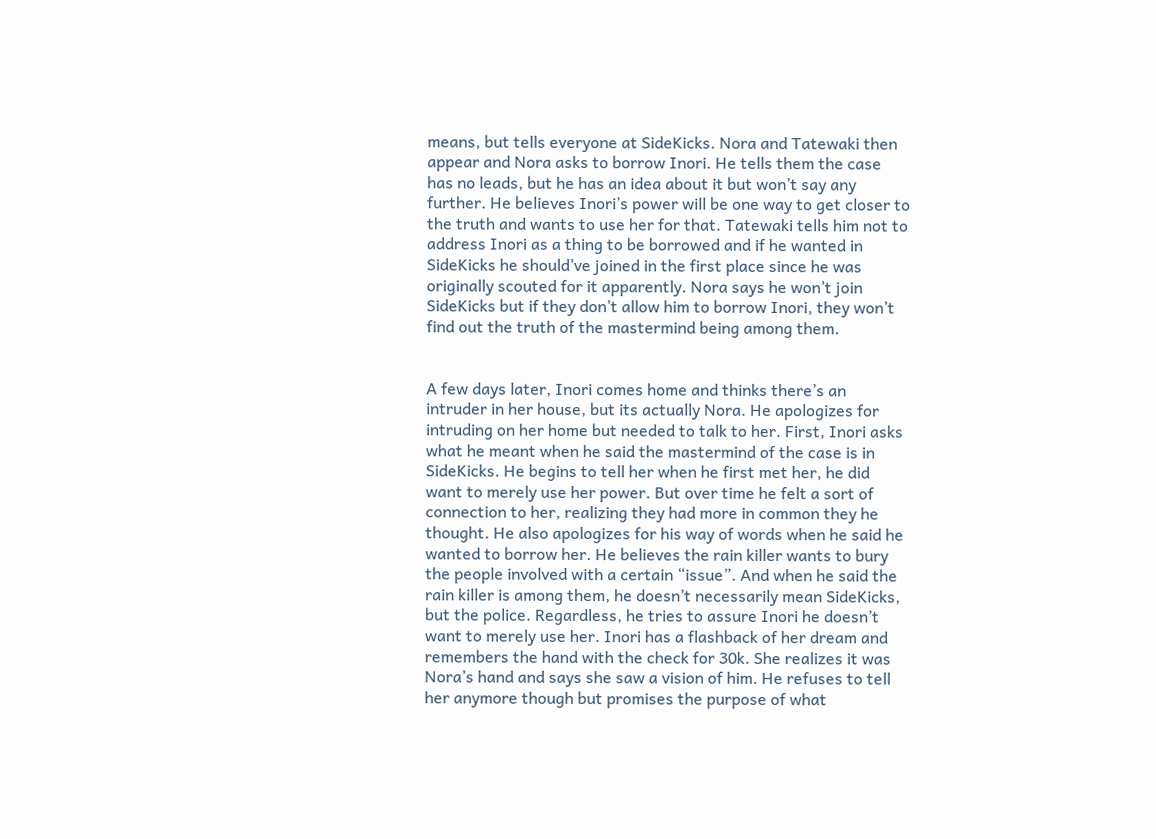means, but tells everyone at SideKicks. Nora and Tatewaki then appear and Nora asks to borrow Inori. He tells them the case has no leads, but he has an idea about it but won’t say any further. He believes Inori’s power will be one way to get closer to the truth and wants to use her for that. Tatewaki tells him not to address Inori as a thing to be borrowed and if he wanted in SideKicks he should’ve joined in the first place since he was originally scouted for it apparently. Nora says he won’t join SideKicks but if they don’t allow him to borrow Inori, they won’t find out the truth of the mastermind being among them.


A few days later, Inori comes home and thinks there’s an intruder in her house, but its actually Nora. He apologizes for intruding on her home but needed to talk to her. First, Inori asks what he meant when he said the mastermind of the case is in SideKicks. He begins to tell her when he first met her, he did want to merely use her power. But over time he felt a sort of connection to her, realizing they had more in common they he thought. He also apologizes for his way of words when he said he wanted to borrow her. He believes the rain killer wants to bury the people involved with a certain “issue”. And when he said the rain killer is among them, he doesn’t necessarily mean SideKicks, but the police. Regardless, he tries to assure Inori he doesn’t want to merely use her. Inori has a flashback of her dream and remembers the hand with the check for 30k. She realizes it was Nora’s hand and says she saw a vision of him. He refuses to tell her anymore though but promises the purpose of what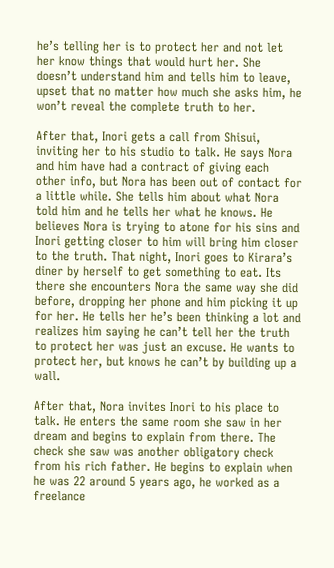he’s telling her is to protect her and not let her know things that would hurt her. She doesn’t understand him and tells him to leave, upset that no matter how much she asks him, he won’t reveal the complete truth to her.

After that, Inori gets a call from Shisui, inviting her to his studio to talk. He says Nora and him have had a contract of giving each other info, but Nora has been out of contact for a little while. She tells him about what Nora told him and he tells her what he knows. He believes Nora is trying to atone for his sins and Inori getting closer to him will bring him closer to the truth. That night, Inori goes to Kirara’s diner by herself to get something to eat. Its there she encounters Nora the same way she did before, dropping her phone and him picking it up for her. He tells her he’s been thinking a lot and realizes him saying he can’t tell her the truth to protect her was just an excuse. He wants to protect her, but knows he can’t by building up a wall.

After that, Nora invites Inori to his place to talk. He enters the same room she saw in her dream and begins to explain from there. The check she saw was another obligatory check from his rich father. He begins to explain when he was 22 around 5 years ago, he worked as a freelance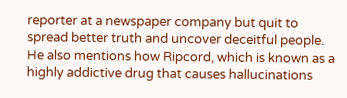reporter at a newspaper company but quit to spread better truth and uncover deceitful people. He also mentions how Ripcord, which is known as a highly addictive drug that causes hallucinations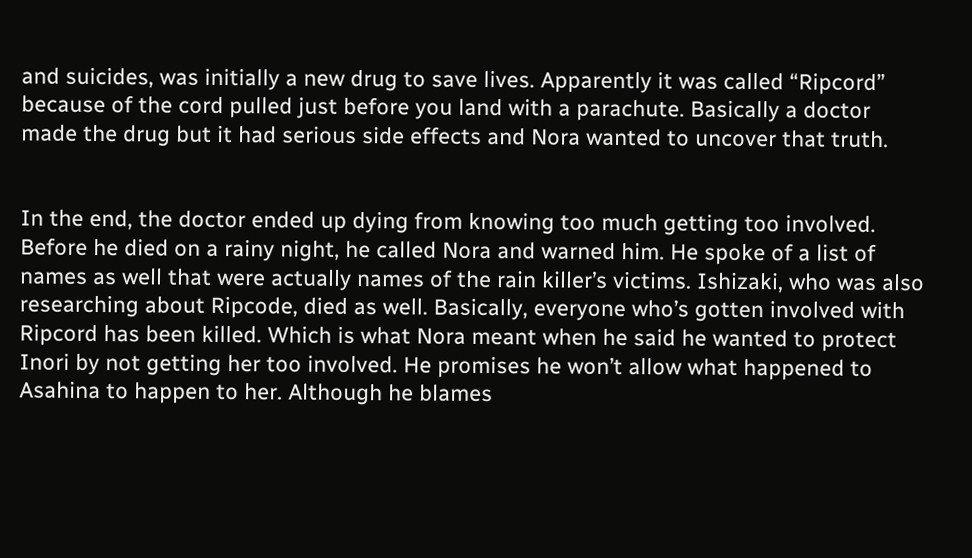and suicides, was initially a new drug to save lives. Apparently it was called “Ripcord” because of the cord pulled just before you land with a parachute. Basically a doctor made the drug but it had serious side effects and Nora wanted to uncover that truth.


In the end, the doctor ended up dying from knowing too much getting too involved. Before he died on a rainy night, he called Nora and warned him. He spoke of a list of names as well that were actually names of the rain killer’s victims. Ishizaki, who was also researching about Ripcode, died as well. Basically, everyone who’s gotten involved with Ripcord has been killed. Which is what Nora meant when he said he wanted to protect Inori by not getting her too involved. He promises he won’t allow what happened to Asahina to happen to her. Although he blames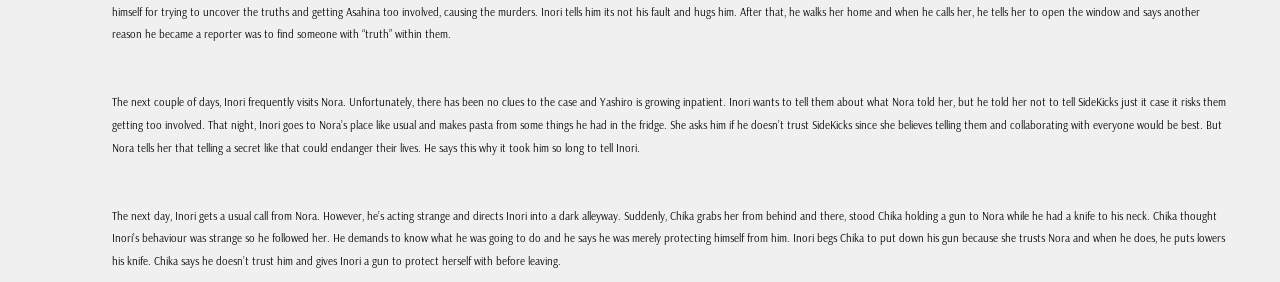himself for trying to uncover the truths and getting Asahina too involved, causing the murders. Inori tells him its not his fault and hugs him. After that, he walks her home and when he calls her, he tells her to open the window and says another reason he became a reporter was to find someone with “truth” within them.


The next couple of days, Inori frequently visits Nora. Unfortunately, there has been no clues to the case and Yashiro is growing inpatient. Inori wants to tell them about what Nora told her, but he told her not to tell SideKicks just it case it risks them getting too involved. That night, Inori goes to Nora’s place like usual and makes pasta from some things he had in the fridge. She asks him if he doesn’t trust SideKicks since she believes telling them and collaborating with everyone would be best. But Nora tells her that telling a secret like that could endanger their lives. He says this why it took him so long to tell Inori.


The next day, Inori gets a usual call from Nora. However, he’s acting strange and directs Inori into a dark alleyway. Suddenly, Chika grabs her from behind and there, stood Chika holding a gun to Nora while he had a knife to his neck. Chika thought Inori’s behaviour was strange so he followed her. He demands to know what he was going to do and he says he was merely protecting himself from him. Inori begs Chika to put down his gun because she trusts Nora and when he does, he puts lowers his knife. Chika says he doesn’t trust him and gives Inori a gun to protect herself with before leaving.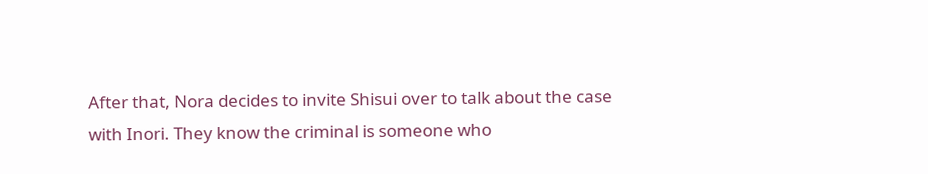After that, Nora decides to invite Shisui over to talk about the case with Inori. They know the criminal is someone who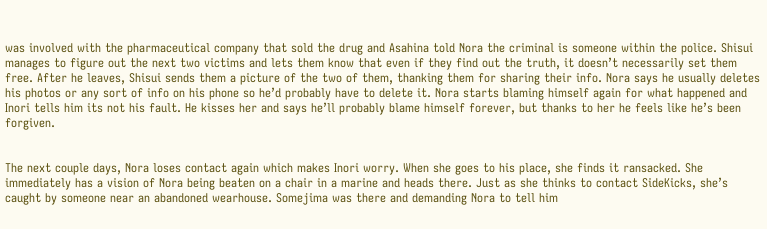was involved with the pharmaceutical company that sold the drug and Asahina told Nora the criminal is someone within the police. Shisui manages to figure out the next two victims and lets them know that even if they find out the truth, it doesn’t necessarily set them free. After he leaves, Shisui sends them a picture of the two of them, thanking them for sharing their info. Nora says he usually deletes his photos or any sort of info on his phone so he’d probably have to delete it. Nora starts blaming himself again for what happened and Inori tells him its not his fault. He kisses her and says he’ll probably blame himself forever, but thanks to her he feels like he’s been forgiven.


The next couple days, Nora loses contact again which makes Inori worry. When she goes to his place, she finds it ransacked. She immediately has a vision of Nora being beaten on a chair in a marine and heads there. Just as she thinks to contact SideKicks, she’s caught by someone near an abandoned wearhouse. Somejima was there and demanding Nora to tell him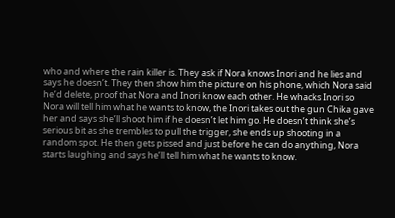who and where the rain killer is. They ask if Nora knows Inori and he lies and says he doesn’t. They then show him the picture on his phone, which Nora said he’d delete, proof that Nora and Inori know each other. He whacks Inori so Nora will tell him what he wants to know, the Inori takes out the gun Chika gave her and says she’ll shoot him if he doesn’t let him go. He doesn’t think she’s serious bit as she trembles to pull the trigger, she ends up shooting in a random spot. He then gets pissed and just before he can do anything, Nora starts laughing and says he’ll tell him what he wants to know.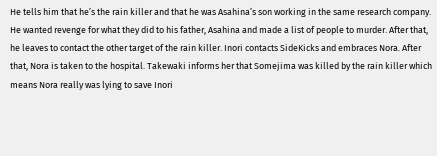He tells him that he’s the rain killer and that he was Asahina’s son working in the same research company. He wanted revenge for what they did to his father, Asahina and made a list of people to murder. After that, he leaves to contact the other target of the rain killer. Inori contacts SideKicks and embraces Nora. After that, Nora is taken to the hospital. Takewaki informs her that Somejima was killed by the rain killer which means Nora really was lying to save Inori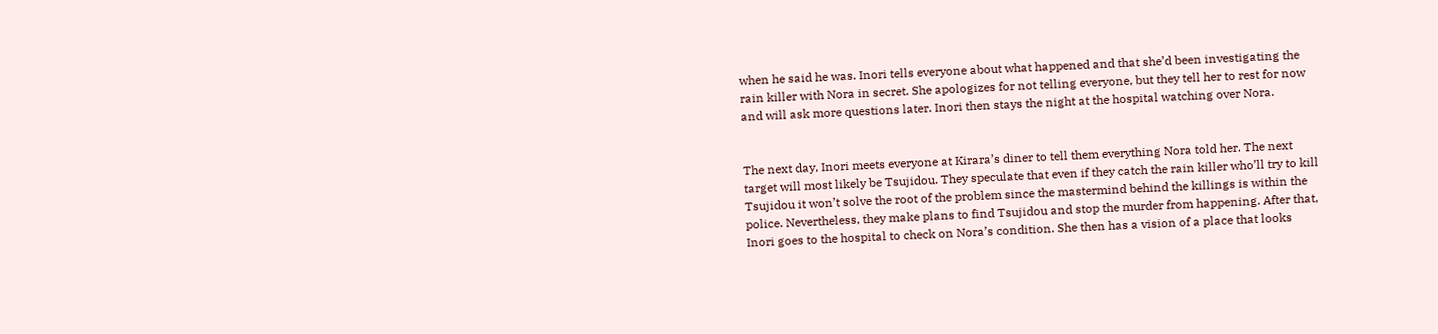when he said he was. Inori tells everyone about what happened and that she’d been investigating the rain killer with Nora in secret. She apologizes for not telling everyone, but they tell her to rest for now and will ask more questions later. Inori then stays the night at the hospital watching over Nora.


The next day, Inori meets everyone at Kirara’s diner to tell them everything Nora told her. The next target will most likely be Tsujidou. They speculate that even if they catch the rain killer who’ll try to kill Tsujidou it won’t solve the root of the problem since the mastermind behind the killings is within the police. Nevertheless, they make plans to find Tsujidou and stop the murder from happening. After that, Inori goes to the hospital to check on Nora’s condition. She then has a vision of a place that looks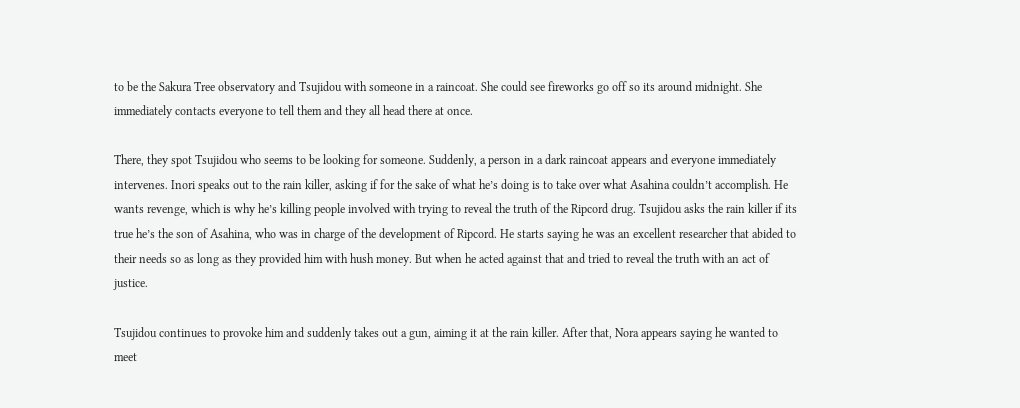to be the Sakura Tree observatory and Tsujidou with someone in a raincoat. She could see fireworks go off so its around midnight. She immediately contacts everyone to tell them and they all head there at once.

There, they spot Tsujidou who seems to be looking for someone. Suddenly, a person in a dark raincoat appears and everyone immediately intervenes. Inori speaks out to the rain killer, asking if for the sake of what he’s doing is to take over what Asahina couldn’t accomplish. He wants revenge, which is why he’s killing people involved with trying to reveal the truth of the Ripcord drug. Tsujidou asks the rain killer if its true he’s the son of Asahina, who was in charge of the development of Ripcord. He starts saying he was an excellent researcher that abided to their needs so as long as they provided him with hush money. But when he acted against that and tried to reveal the truth with an act of justice.

Tsujidou continues to provoke him and suddenly takes out a gun, aiming it at the rain killer. After that, Nora appears saying he wanted to meet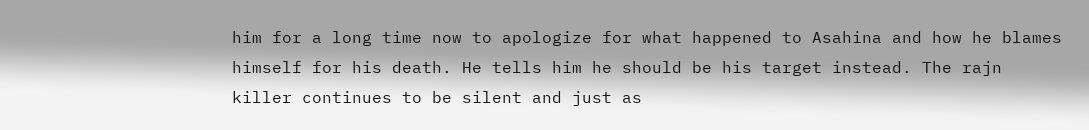him for a long time now to apologize for what happened to Asahina and how he blames himself for his death. He tells him he should be his target instead. The rajn killer continues to be silent and just as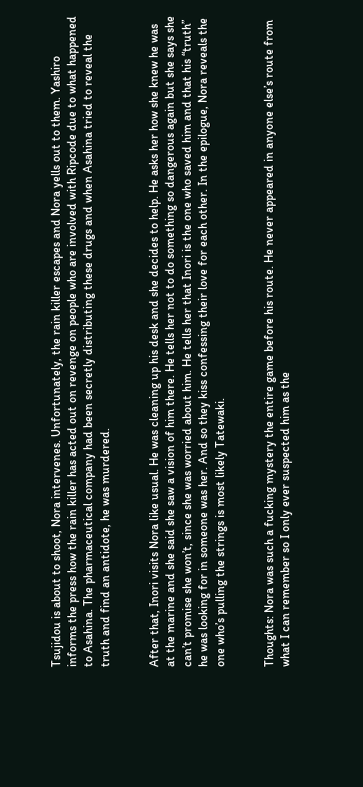Tsujidou is about to shoot, Nora intervenes. Unfortunately, the rain killer escapes and Nora yells out to them. Yashiro informs the press how the rain killer has acted out on revenge on people who are involved with Ripcode due to what happened to Asahina. The pharmaceutical company had been secretly distributing these drugs and when Asahina tried to reveal the truth and find an antidote, he was murdered.


After that, Inori visits Nora like usual. He was cleaning up his desk and she decides to help. He asks her how she knew he was at the marine and she said she saw a vision of him there. He tells her not to do something so dangerous again but she says she can’t promise she won’t, since she was worried about him. He tells her that Inori is the one who saved him and that his “truth” he was looking for in someone was her. And so they kiss confessing their love for each other. In the epilogue, Nora reveals the one who’s pulling the strings is most likely Tatewaki.


Thoughts: Nora was such a fucking mystery the entire game before his route. He never appeared in anyone else’s route from what I can remember so I only ever suspected him as the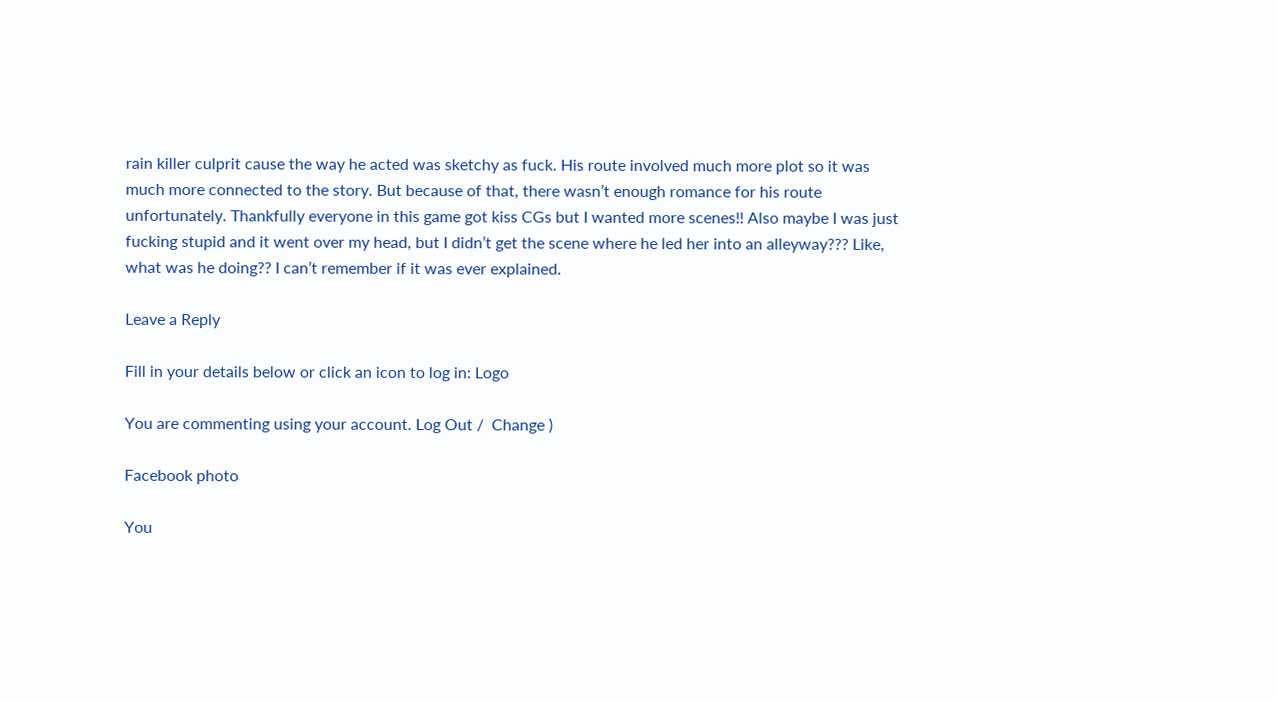rain killer culprit cause the way he acted was sketchy as fuck. His route involved much more plot so it was much more connected to the story. But because of that, there wasn’t enough romance for his route unfortunately. Thankfully everyone in this game got kiss CGs but I wanted more scenes!! Also maybe I was just fucking stupid and it went over my head, but I didn’t get the scene where he led her into an alleyway??? Like, what was he doing?? I can’t remember if it was ever explained.

Leave a Reply

Fill in your details below or click an icon to log in: Logo

You are commenting using your account. Log Out /  Change )

Facebook photo

You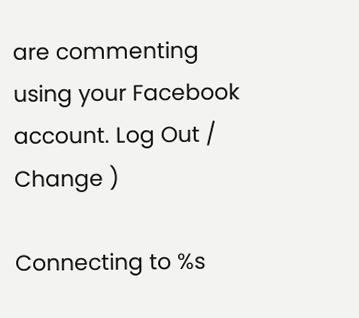are commenting using your Facebook account. Log Out /  Change )

Connecting to %s